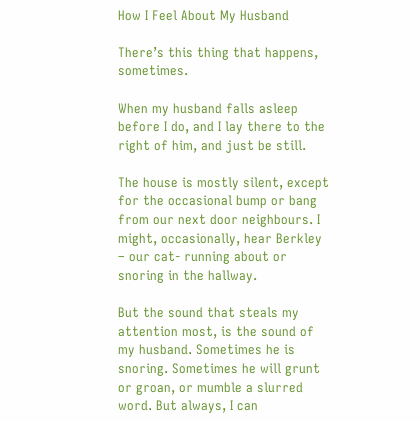How I Feel About My Husband

There’s this thing that happens, sometimes.

When my husband falls asleep before I do, and I lay there to the right of him, and just be still.

The house is mostly silent, except for the occasional bump or bang from our next door neighbours. I might, occasionally, hear Berkley – our cat- running about or snoring in the hallway.

But the sound that steals my attention most, is the sound of my husband. Sometimes he is snoring. Sometimes he will grunt or groan, or mumble a slurred word. But always, I can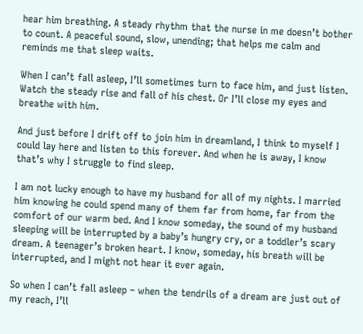hear him breathing. A steady rhythm that the nurse in me doesn’t bother to count. A peaceful sound, slow, unending; that helps me calm and reminds me that sleep waits.

When I can’t fall asleep, I’ll sometimes turn to face him, and just listen. Watch the steady rise and fall of his chest. Or I’ll close my eyes and breathe with him.

And just before I drift off to join him in dreamland, I think to myself I could lay here and listen to this forever. And when he is away, I know that’s why I struggle to find sleep.

I am not lucky enough to have my husband for all of my nights. I married him knowing he could spend many of them far from home, far from the comfort of our warm bed. And I know someday, the sound of my husband sleeping will be interrupted by a baby’s hungry cry, or a toddler’s scary dream. A teenager’s broken heart. I know, someday, his breath will be interrupted, and I might not hear it ever again.

So when I can’t fall asleep – when the tendrils of a dream are just out of my reach, I’ll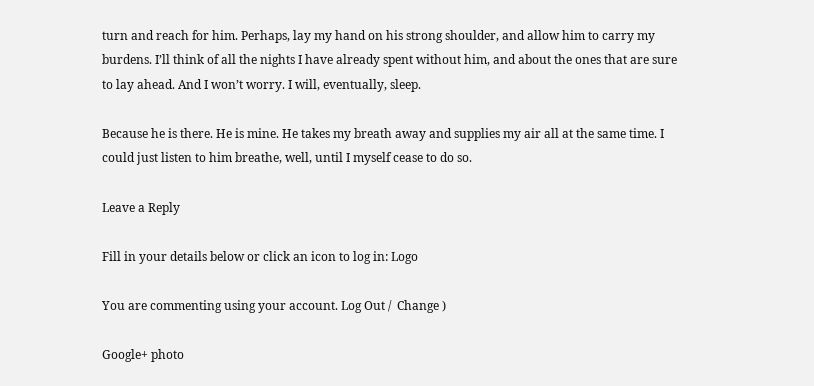turn and reach for him. Perhaps, lay my hand on his strong shoulder, and allow him to carry my burdens. I’ll think of all the nights I have already spent without him, and about the ones that are sure to lay ahead. And I won’t worry. I will, eventually, sleep.

Because he is there. He is mine. He takes my breath away and supplies my air all at the same time. I could just listen to him breathe, well, until I myself cease to do so.

Leave a Reply

Fill in your details below or click an icon to log in: Logo

You are commenting using your account. Log Out /  Change )

Google+ photo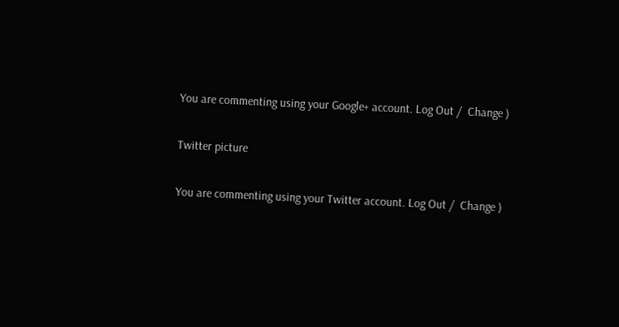You are commenting using your Google+ account. Log Out /  Change )

Twitter picture

You are commenting using your Twitter account. Log Out /  Change )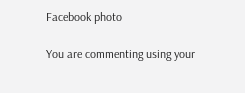Facebook photo

You are commenting using your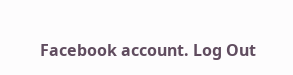Facebook account. Log Out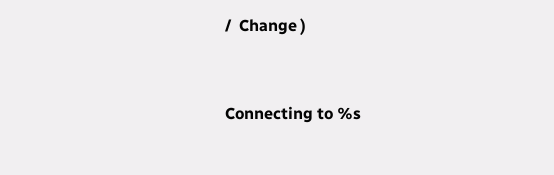/  Change )


Connecting to %s